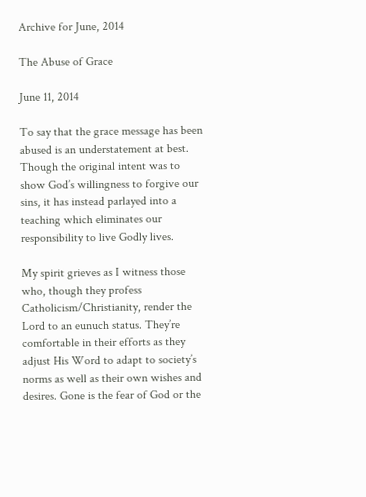Archive for June, 2014

The Abuse of Grace

June 11, 2014

To say that the grace message has been abused is an understatement at best. Though the original intent was to show God’s willingness to forgive our sins, it has instead parlayed into a teaching which eliminates our responsibility to live Godly lives.

My spirit grieves as I witness those who, though they profess Catholicism/Christianity, render the Lord to an eunuch status. They’re comfortable in their efforts as they adjust His Word to adapt to society’s norms as well as their own wishes and desires. Gone is the fear of God or the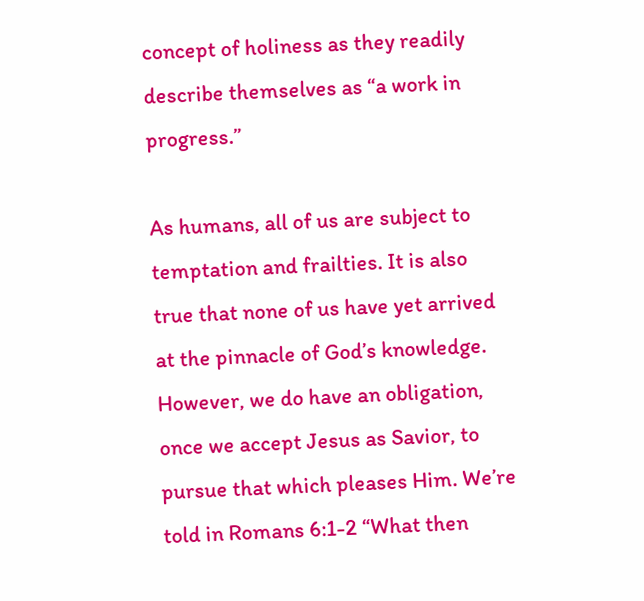concept of holiness as they readily describe themselves as “a work in progress.”

As humans, all of us are subject to temptation and frailties. It is also true that none of us have yet arrived at the pinnacle of God’s knowledge. However, we do have an obligation, once we accept Jesus as Savior, to pursue that which pleases Him. We’re told in Romans 6:1-2 “What then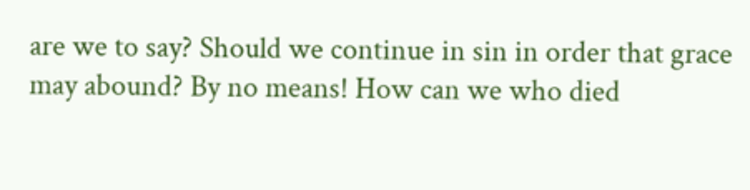are we to say? Should we continue in sin in order that grace may abound? By no means! How can we who died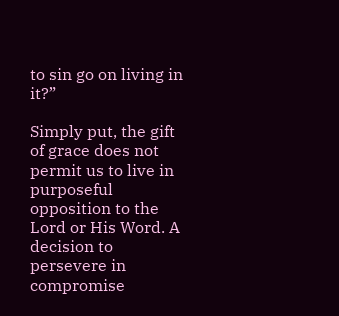to sin go on living in it?”

Simply put, the gift of grace does not permit us to live in purposeful opposition to the Lord or His Word. A decision to persevere in compromise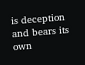is deception and bears its own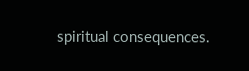spiritual consequences.